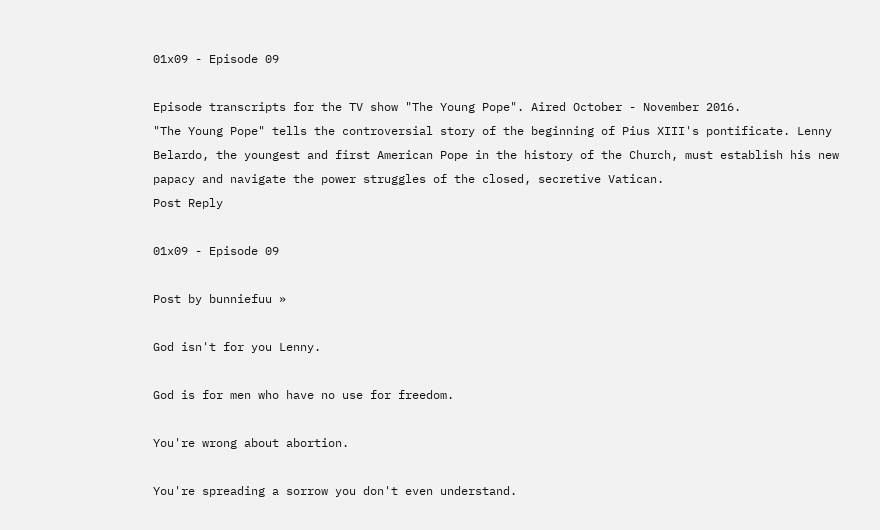01x09 - Episode 09

Episode transcripts for the TV show "The Young Pope". Aired October - November 2016.
"The Young Pope" tells the controversial story of the beginning of Pius XIII's pontificate. Lenny Belardo, the youngest and first American Pope in the history of the Church, must establish his new papacy and navigate the power struggles of the closed, secretive Vatican.
Post Reply

01x09 - Episode 09

Post by bunniefuu »

God isn't for you Lenny.

God is for men who have no use for freedom.

You're wrong about abortion.

You're spreading a sorrow you don't even understand.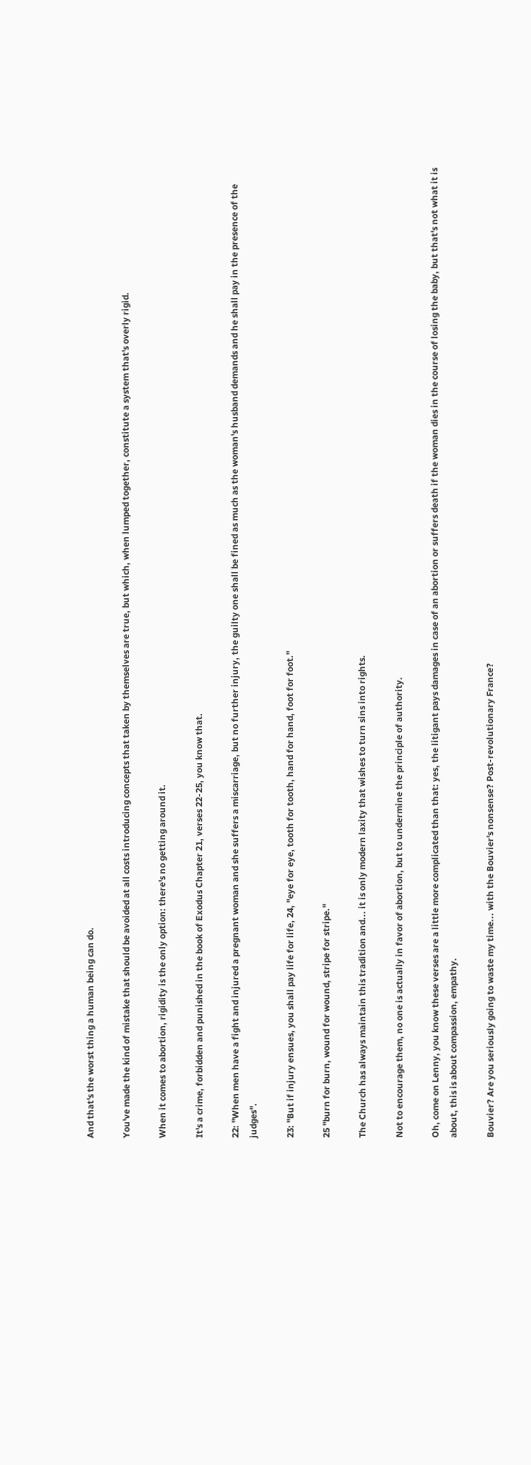And that's the worst thing a human being can do.

You've made the kind of mistake that should be avoided at all costs introducing concepts that taken by themselves are true, but which, when lumped together, constitute a system that's overly rigid.

When it comes to abortion, rigidity is the only option: there's no getting around it.

It's a crime, forbidden and punished in the book of Exodus Chapter 21, verses 22-25, you know that.

22: "When men have a fight and injured a pregnant woman and she suffers a miscarriage, but no further injury, the guilty one shall be fined as much as the woman's husband demands and he shall pay in the presence of the judges".

23: "But if injury ensues, you shall pay life for life, 24, "eye for eye, tooth for tooth, hand for hand, foot for foot."

25 "burn for burn, wound for wound, stripe for stripe."

The Church has always maintain this tradition and... it is only modern laxity that wishes to turn sins into rights.

Not to encourage them, no one is actually in favor of abortion, but to undermine the principle of authority.

Oh, come on Lenny, you know these verses are a little more complicated than that: yes, the litigant pays damages in case of an abortion or suffers death if the woman dies in the course of losing the baby, but that's not what it is about, this is about compassion, empathy.

Bouvier? Are you seriously going to waste my time... with the Bouvier's nonsense? Post-revolutionary France?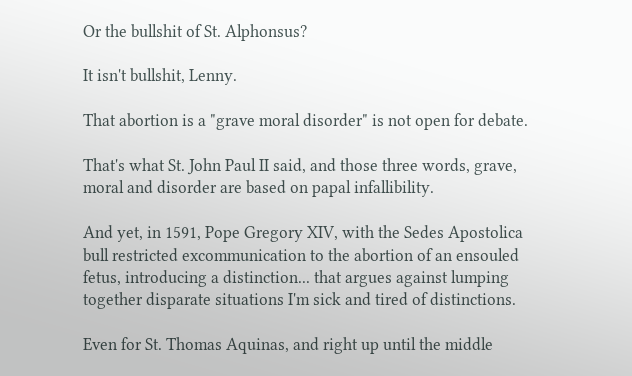Or the bullshit of St. Alphonsus?

It isn't bullshit, Lenny.

That abortion is a "grave moral disorder" is not open for debate.

That's what St. John Paul II said, and those three words, grave, moral and disorder are based on papal infallibility.

And yet, in 1591, Pope Gregory XIV, with the Sedes Apostolica bull restricted excommunication to the abortion of an ensouled fetus, introducing a distinction... that argues against lumping together disparate situations I'm sick and tired of distinctions.

Even for St. Thomas Aquinas, and right up until the middle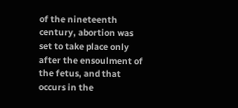of the nineteenth century, abortion was set to take place only after the ensoulment of the fetus, and that occurs in the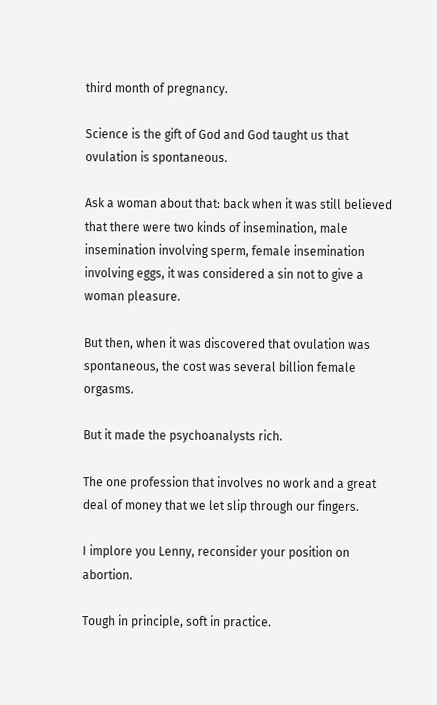third month of pregnancy.

Science is the gift of God and God taught us that ovulation is spontaneous.

Ask a woman about that: back when it was still believed that there were two kinds of insemination, male insemination involving sperm, female insemination involving eggs, it was considered a sin not to give a woman pleasure.

But then, when it was discovered that ovulation was spontaneous, the cost was several billion female orgasms.

But it made the psychoanalysts rich.

The one profession that involves no work and a great deal of money that we let slip through our fingers.

I implore you Lenny, reconsider your position on abortion.

Tough in principle, soft in practice.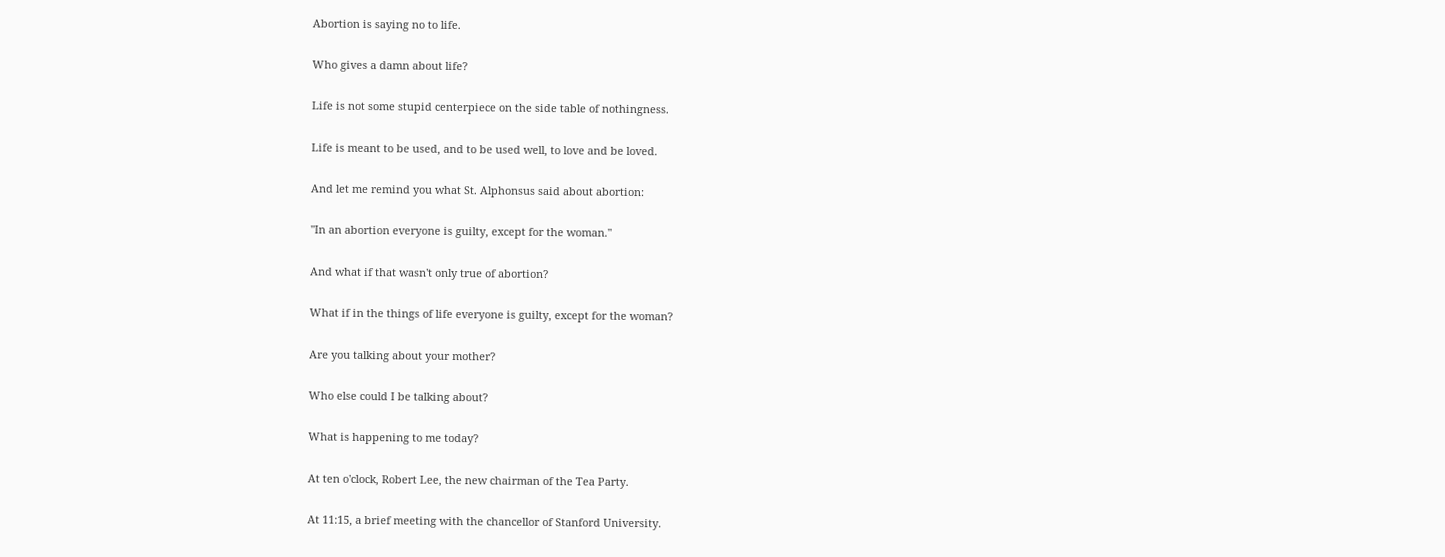Abortion is saying no to life.

Who gives a damn about life?

Life is not some stupid centerpiece on the side table of nothingness.

Life is meant to be used, and to be used well, to love and be loved.

And let me remind you what St. Alphonsus said about abortion:

"In an abortion everyone is guilty, except for the woman."

And what if that wasn't only true of abortion?

What if in the things of life everyone is guilty, except for the woman?

Are you talking about your mother?

Who else could I be talking about?

What is happening to me today?

At ten o'clock, Robert Lee, the new chairman of the Tea Party.

At 11:15, a brief meeting with the chancellor of Stanford University.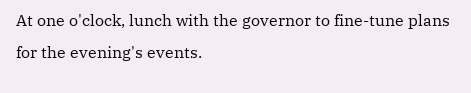At one o'clock, lunch with the governor to fine-tune plans for the evening's events.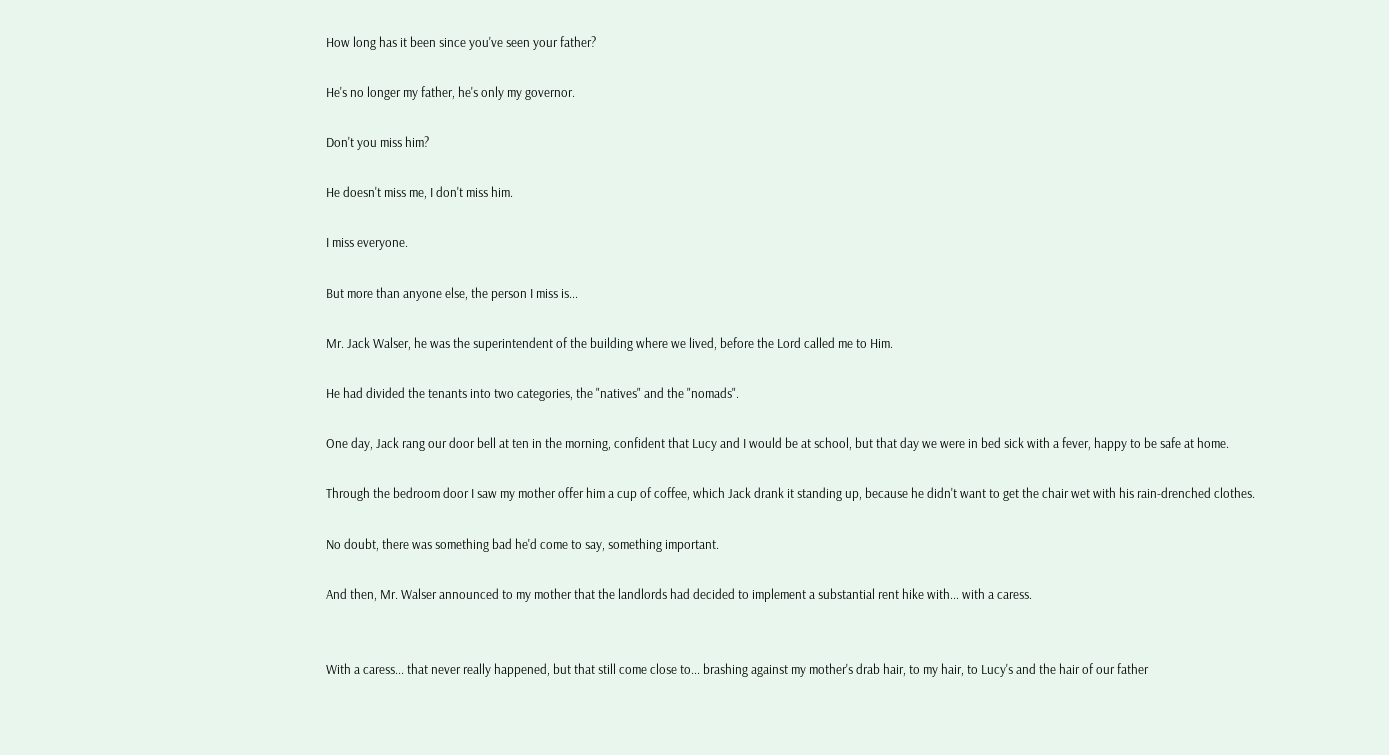How long has it been since you've seen your father?

He's no longer my father, he's only my governor.

Don't you miss him?

He doesn't miss me, I don't miss him.

I miss everyone.

But more than anyone else, the person I miss is...

Mr. Jack Walser, he was the superintendent of the building where we lived, before the Lord called me to Him.

He had divided the tenants into two categories, the "natives" and the "nomads".

One day, Jack rang our door bell at ten in the morning, confident that Lucy and I would be at school, but that day we were in bed sick with a fever, happy to be safe at home.

Through the bedroom door I saw my mother offer him a cup of coffee, which Jack drank it standing up, because he didn't want to get the chair wet with his rain-drenched clothes.

No doubt, there was something bad he'd come to say, something important.

And then, Mr. Walser announced to my mother that the landlords had decided to implement a substantial rent hike with... with a caress.


With a caress... that never really happened, but that still come close to... brashing against my mother's drab hair, to my hair, to Lucy's and the hair of our father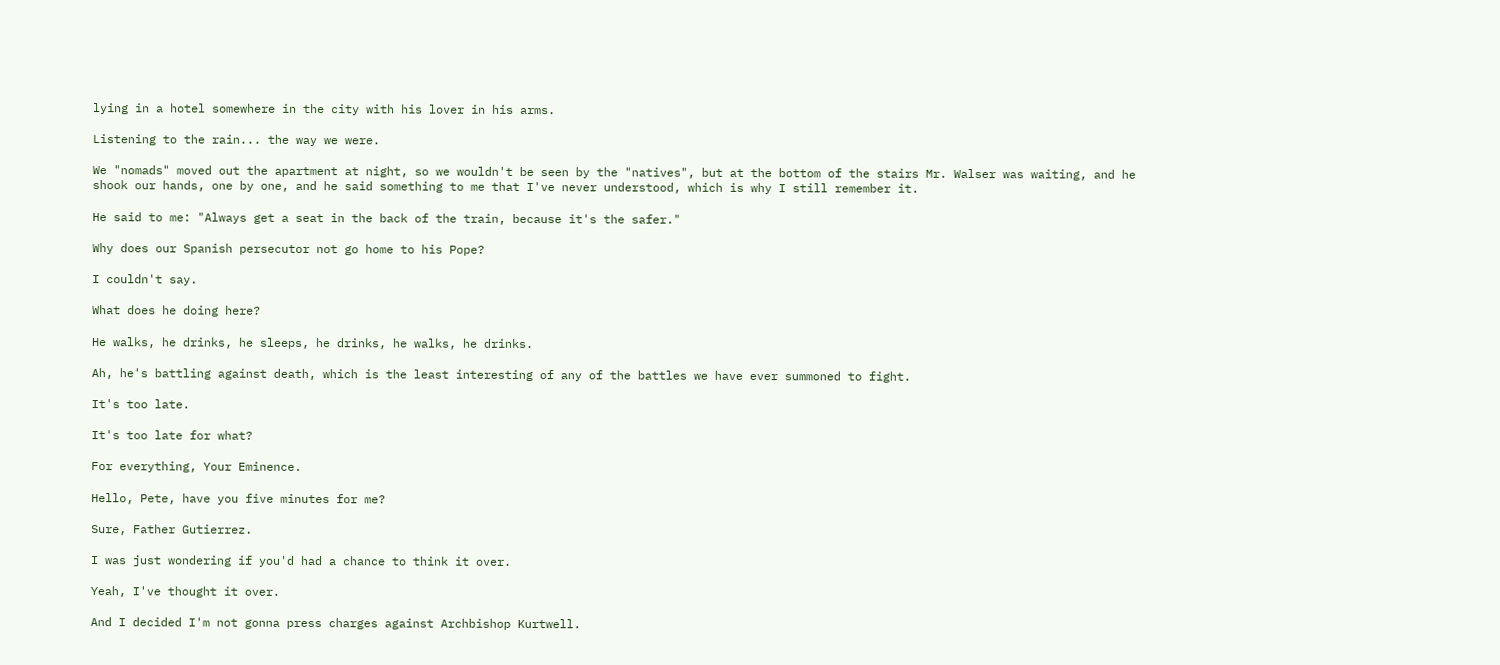lying in a hotel somewhere in the city with his lover in his arms.

Listening to the rain... the way we were.

We "nomads" moved out the apartment at night, so we wouldn't be seen by the "natives", but at the bottom of the stairs Mr. Walser was waiting, and he shook our hands, one by one, and he said something to me that I've never understood, which is why I still remember it.

He said to me: "Always get a seat in the back of the train, because it's the safer."

Why does our Spanish persecutor not go home to his Pope?

I couldn't say.

What does he doing here?

He walks, he drinks, he sleeps, he drinks, he walks, he drinks.

Ah, he's battling against death, which is the least interesting of any of the battles we have ever summoned to fight.

It's too late.

It's too late for what?

For everything, Your Eminence.

Hello, Pete, have you five minutes for me?

Sure, Father Gutierrez.

I was just wondering if you'd had a chance to think it over.

Yeah, I've thought it over.

And I decided I'm not gonna press charges against Archbishop Kurtwell.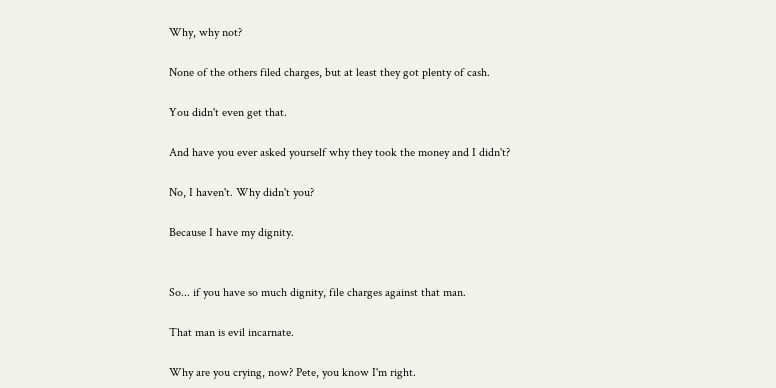Why, why not?

None of the others filed charges, but at least they got plenty of cash.

You didn't even get that.

And have you ever asked yourself why they took the money and I didn't?

No, I haven't. Why didn't you?

Because I have my dignity.


So... if you have so much dignity, file charges against that man.

That man is evil incarnate.

Why are you crying, now? Pete, you know I'm right.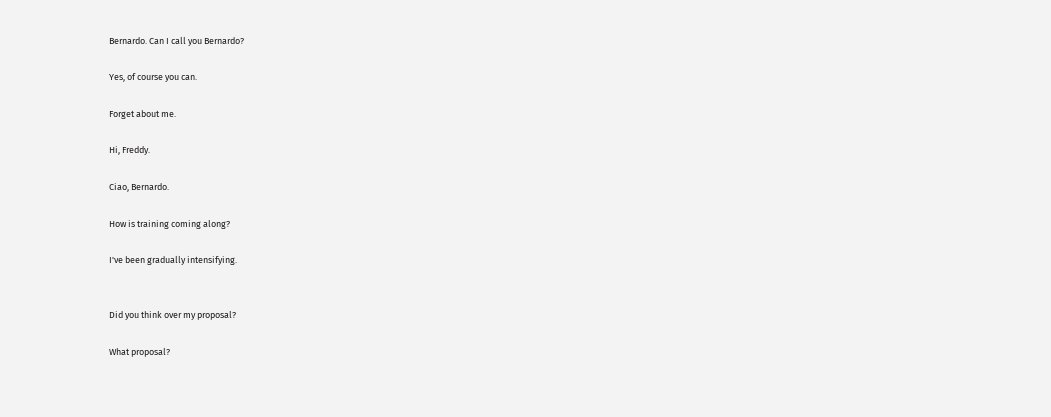Bernardo. Can I call you Bernardo?

Yes, of course you can.

Forget about me.

Hi, Freddy.

Ciao, Bernardo.

How is training coming along?

I've been gradually intensifying.


Did you think over my proposal?

What proposal?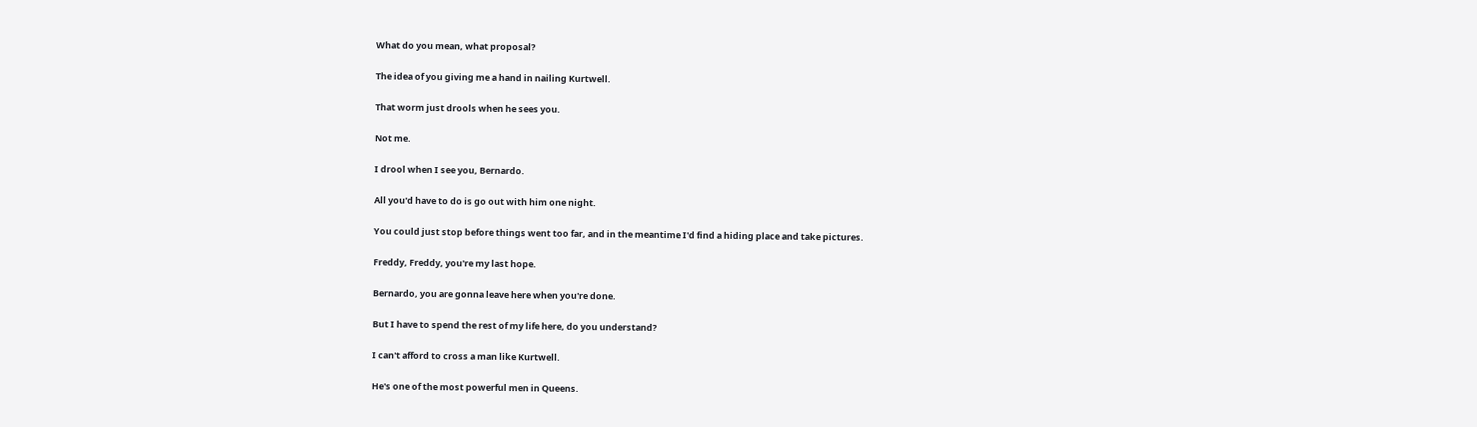What do you mean, what proposal?

The idea of you giving me a hand in nailing Kurtwell.

That worm just drools when he sees you.

Not me.

I drool when I see you, Bernardo.

All you'd have to do is go out with him one night.

You could just stop before things went too far, and in the meantime I'd find a hiding place and take pictures.

Freddy, Freddy, you're my last hope.

Bernardo, you are gonna leave here when you're done.

But I have to spend the rest of my life here, do you understand?

I can't afford to cross a man like Kurtwell.

He's one of the most powerful men in Queens.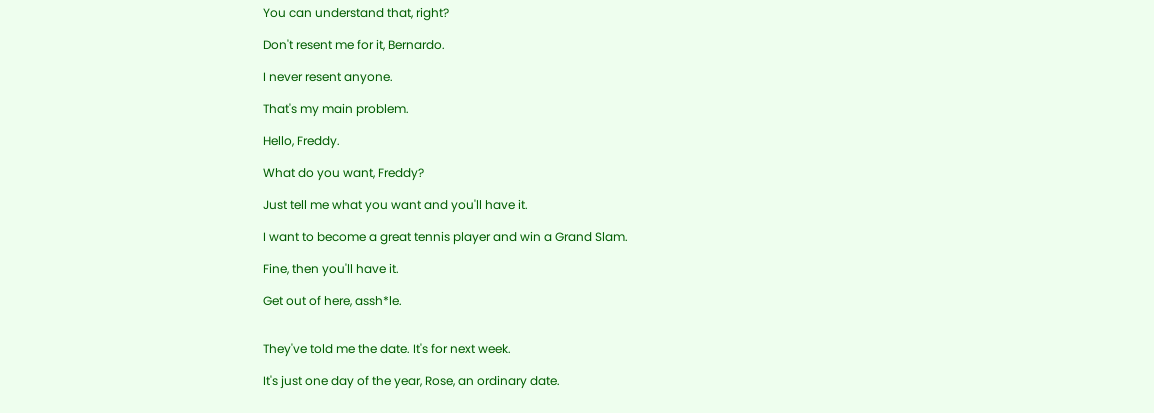You can understand that, right?

Don't resent me for it, Bernardo.

I never resent anyone.

That's my main problem.

Hello, Freddy.

What do you want, Freddy?

Just tell me what you want and you'll have it.

I want to become a great tennis player and win a Grand Slam.

Fine, then you'll have it.

Get out of here, assh*le.


They've told me the date. It's for next week.

It's just one day of the year, Rose, an ordinary date.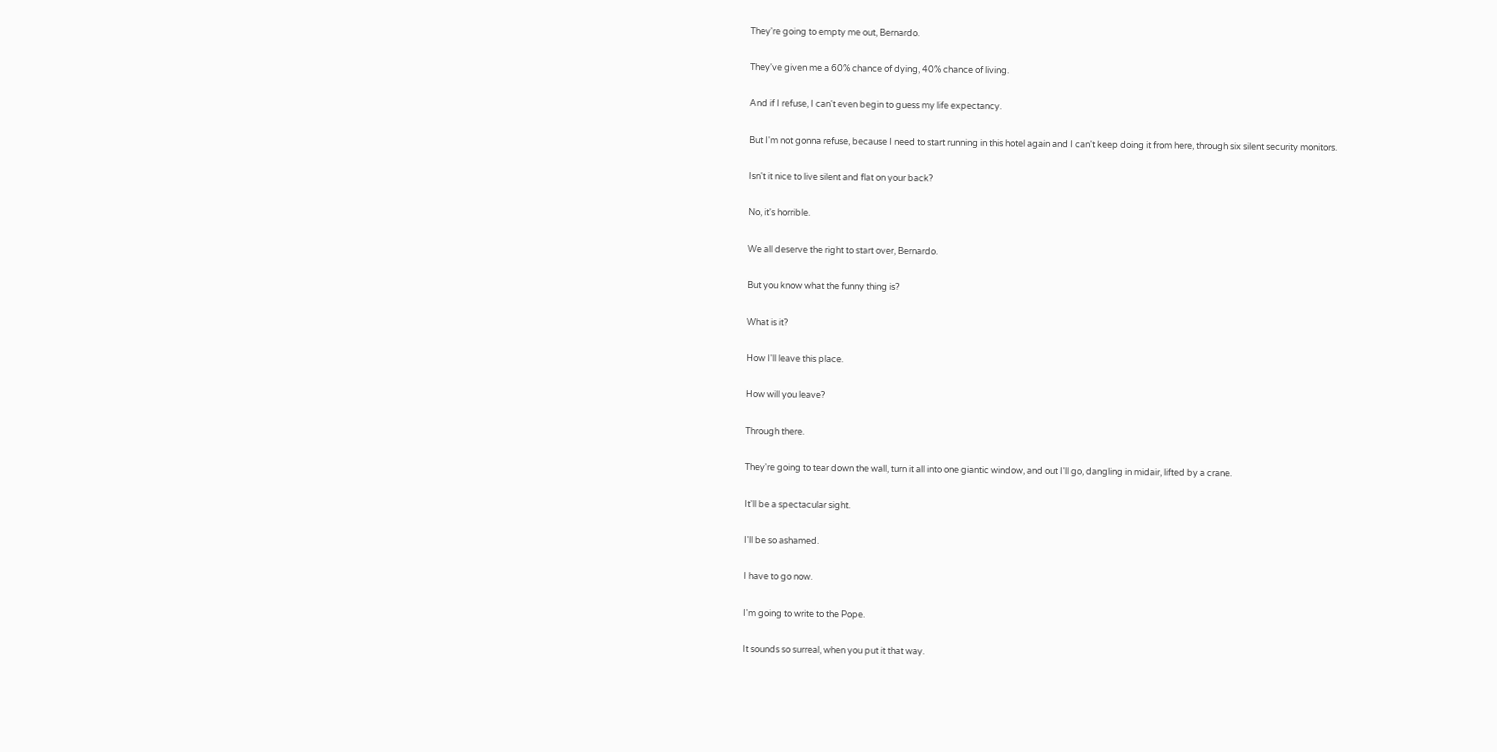They're going to empty me out, Bernardo.

They've given me a 60% chance of dying, 40% chance of living.

And if I refuse, I can't even begin to guess my life expectancy.

But I'm not gonna refuse, because I need to start running in this hotel again and I can't keep doing it from here, through six silent security monitors.

Isn't it nice to live silent and flat on your back?

No, it's horrible.

We all deserve the right to start over, Bernardo.

But you know what the funny thing is?

What is it?

How I'll leave this place.

How will you leave?

Through there.

They're going to tear down the wall, turn it all into one giantic window, and out I'll go, dangling in midair, lifted by a crane.

It'll be a spectacular sight.

I'll be so ashamed.

I have to go now.

I'm going to write to the Pope.

It sounds so surreal, when you put it that way.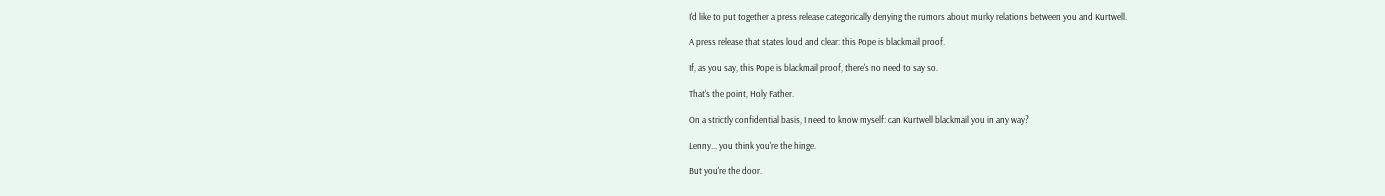I'd like to put together a press release categorically denying the rumors about murky relations between you and Kurtwell.

A press release that states loud and clear: this Pope is blackmail proof.

If, as you say, this Pope is blackmail proof, there's no need to say so.

That's the point, Holy Father.

On a strictly confidential basis, I need to know myself: can Kurtwell blackmail you in any way?

Lenny... you think you're the hinge.

But you're the door.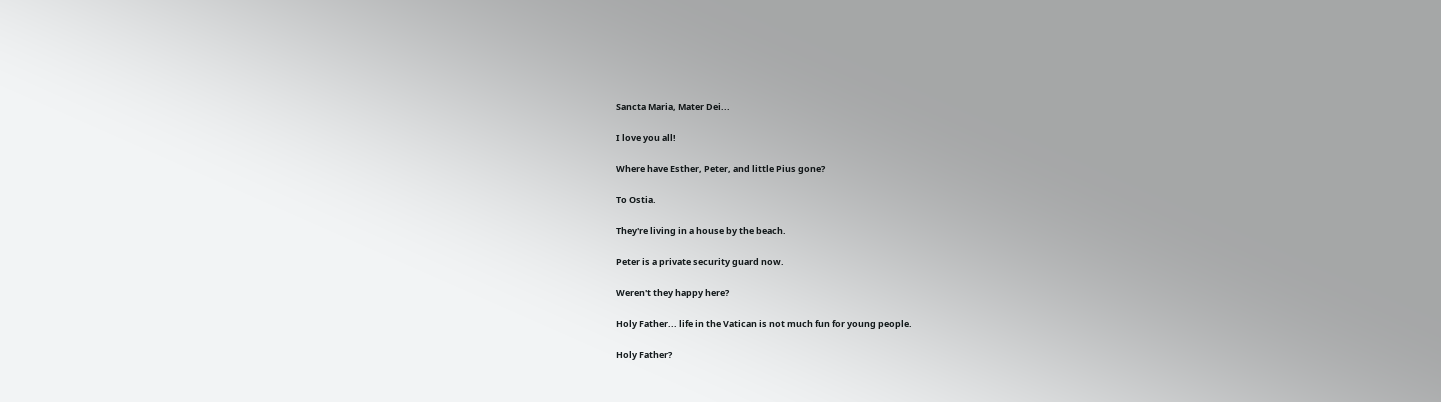Sancta Maria, Mater Dei...

I love you all!

Where have Esther, Peter, and little Pius gone?

To Ostia.

They're living in a house by the beach.

Peter is a private security guard now.

Weren't they happy here?

Holy Father... life in the Vatican is not much fun for young people.

Holy Father?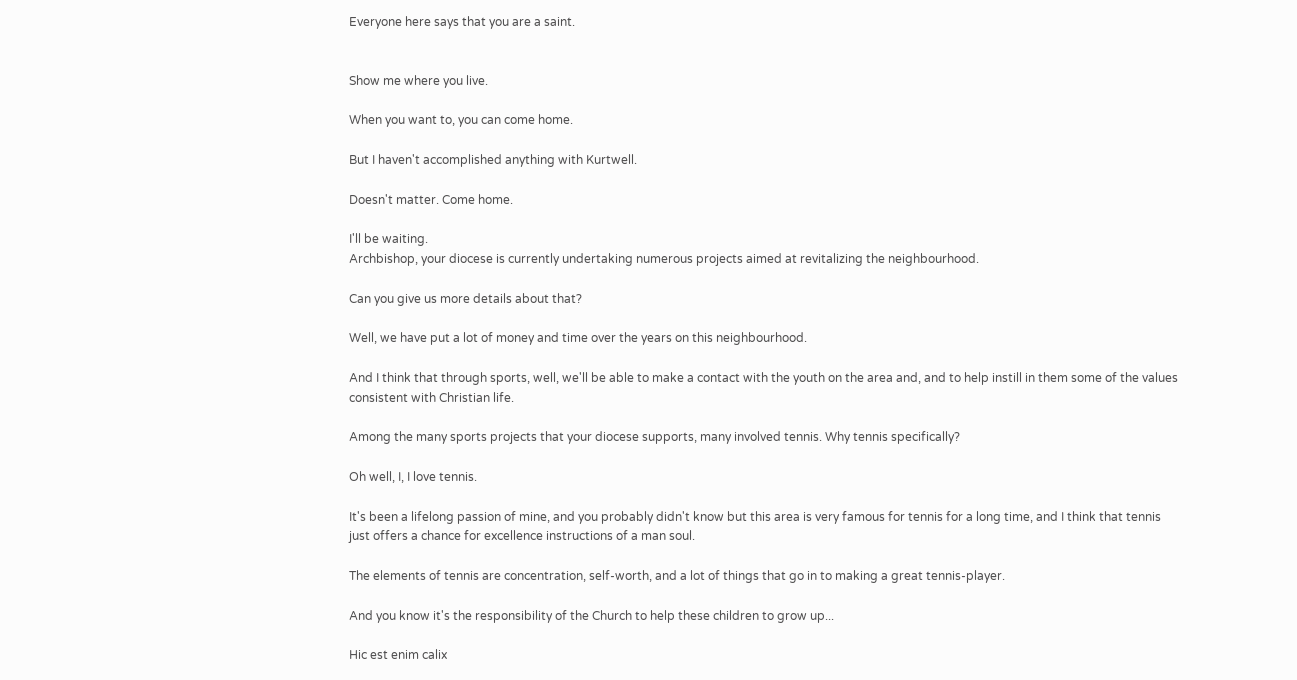Everyone here says that you are a saint.


Show me where you live.

When you want to, you can come home.

But I haven't accomplished anything with Kurtwell.

Doesn't matter. Come home.

I'll be waiting.
Archbishop, your diocese is currently undertaking numerous projects aimed at revitalizing the neighbourhood.

Can you give us more details about that?

Well, we have put a lot of money and time over the years on this neighbourhood.

And I think that through sports, well, we'll be able to make a contact with the youth on the area and, and to help instill in them some of the values consistent with Christian life.

Among the many sports projects that your diocese supports, many involved tennis. Why tennis specifically?

Oh well, I, I love tennis.

It's been a lifelong passion of mine, and you probably didn't know but this area is very famous for tennis for a long time, and I think that tennis just offers a chance for excellence instructions of a man soul.

The elements of tennis are concentration, self-worth, and a lot of things that go in to making a great tennis-player.

And you know it's the responsibility of the Church to help these children to grow up...

Hic est enim calix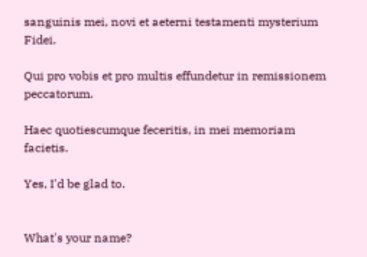sanguinis mei, novi et aeterni testamenti mysterium Fidei.

Qui pro vobis et pro multis effundetur in remissionem peccatorum.

Haec quotiescumque feceritis, in mei memoriam facietis.

Yes, I'd be glad to.


What's your name?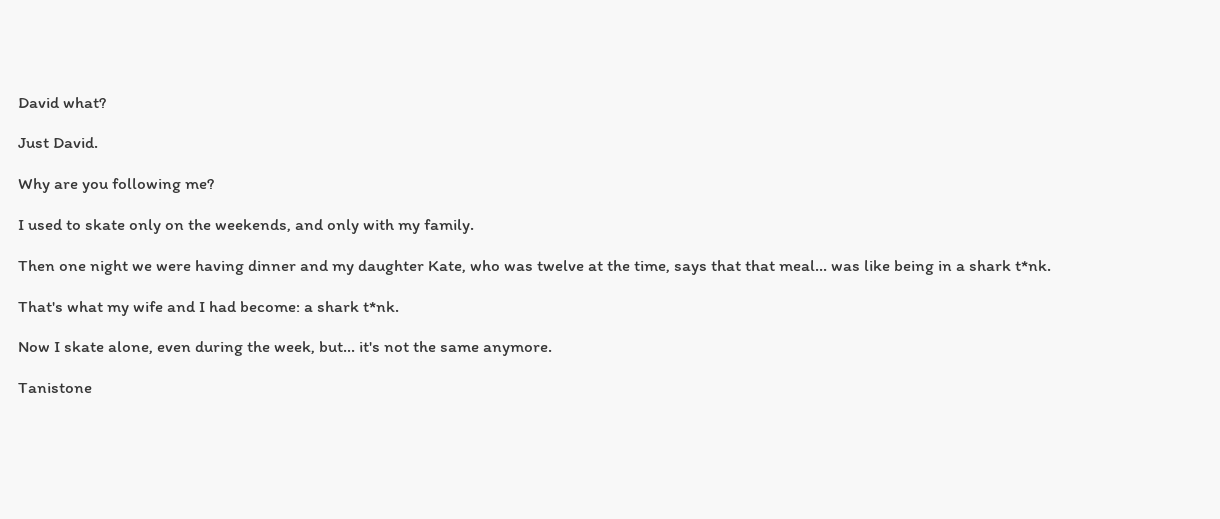David what?

Just David.

Why are you following me?

I used to skate only on the weekends, and only with my family.

Then one night we were having dinner and my daughter Kate, who was twelve at the time, says that that meal... was like being in a shark t*nk.

That's what my wife and I had become: a shark t*nk.

Now I skate alone, even during the week, but... it's not the same anymore.

Tanistone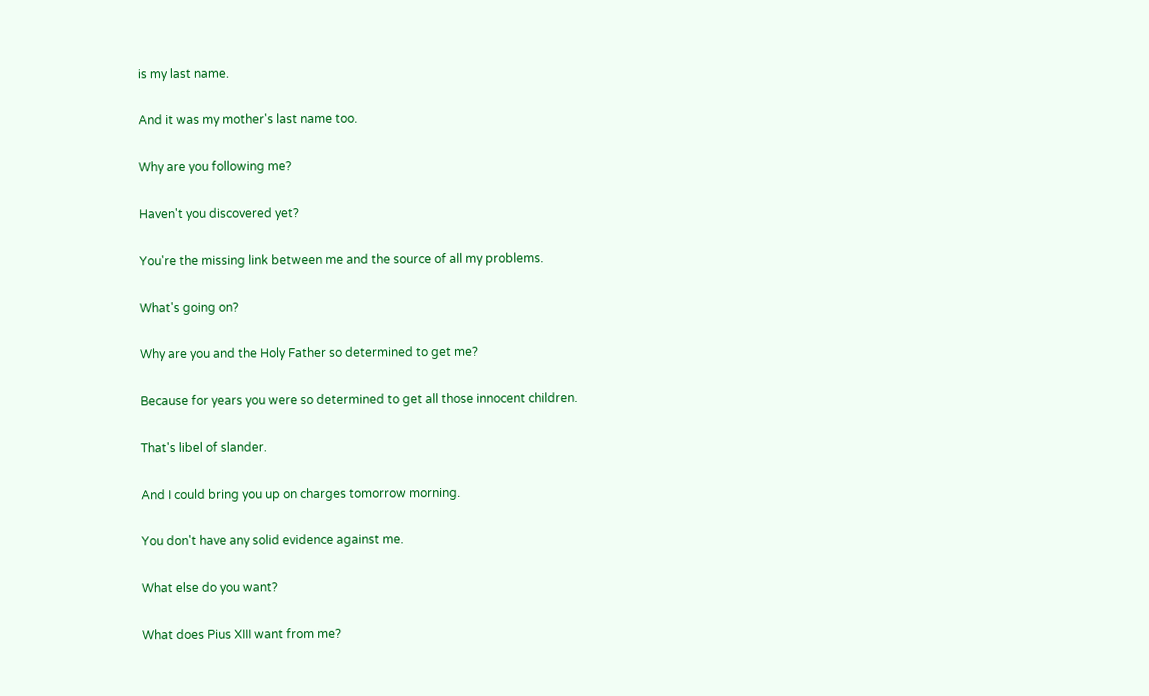is my last name.

And it was my mother's last name too.

Why are you following me?

Haven't you discovered yet?

You're the missing link between me and the source of all my problems.

What's going on?

Why are you and the Holy Father so determined to get me?

Because for years you were so determined to get all those innocent children.

That's libel of slander.

And I could bring you up on charges tomorrow morning.

You don't have any solid evidence against me.

What else do you want?

What does Pius XIII want from me?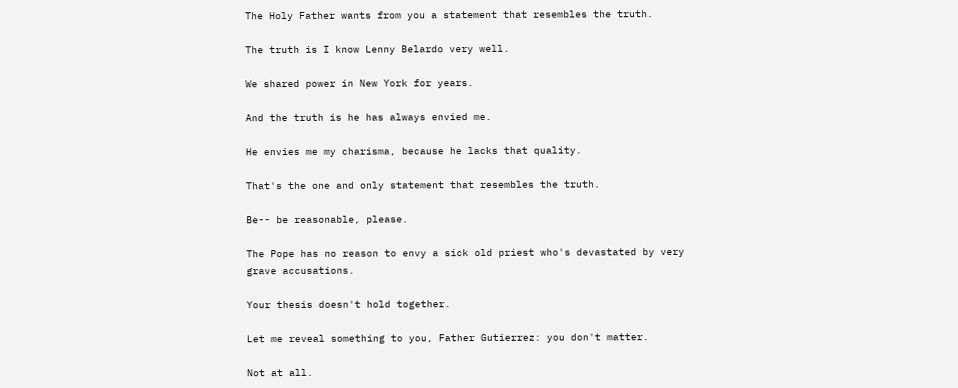The Holy Father wants from you a statement that resembles the truth.

The truth is I know Lenny Belardo very well.

We shared power in New York for years.

And the truth is he has always envied me.

He envies me my charisma, because he lacks that quality.

That's the one and only statement that resembles the truth.

Be-- be reasonable, please.

The Pope has no reason to envy a sick old priest who's devastated by very grave accusations.

Your thesis doesn't hold together.

Let me reveal something to you, Father Gutierrez: you don't matter.

Not at all.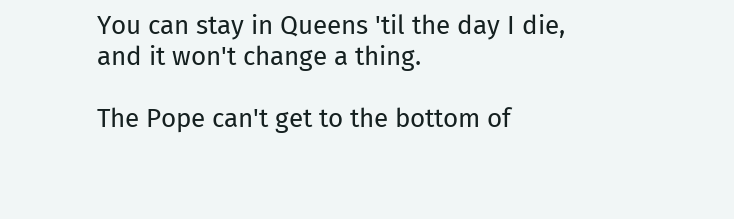You can stay in Queens 'til the day I die, and it won't change a thing.

The Pope can't get to the bottom of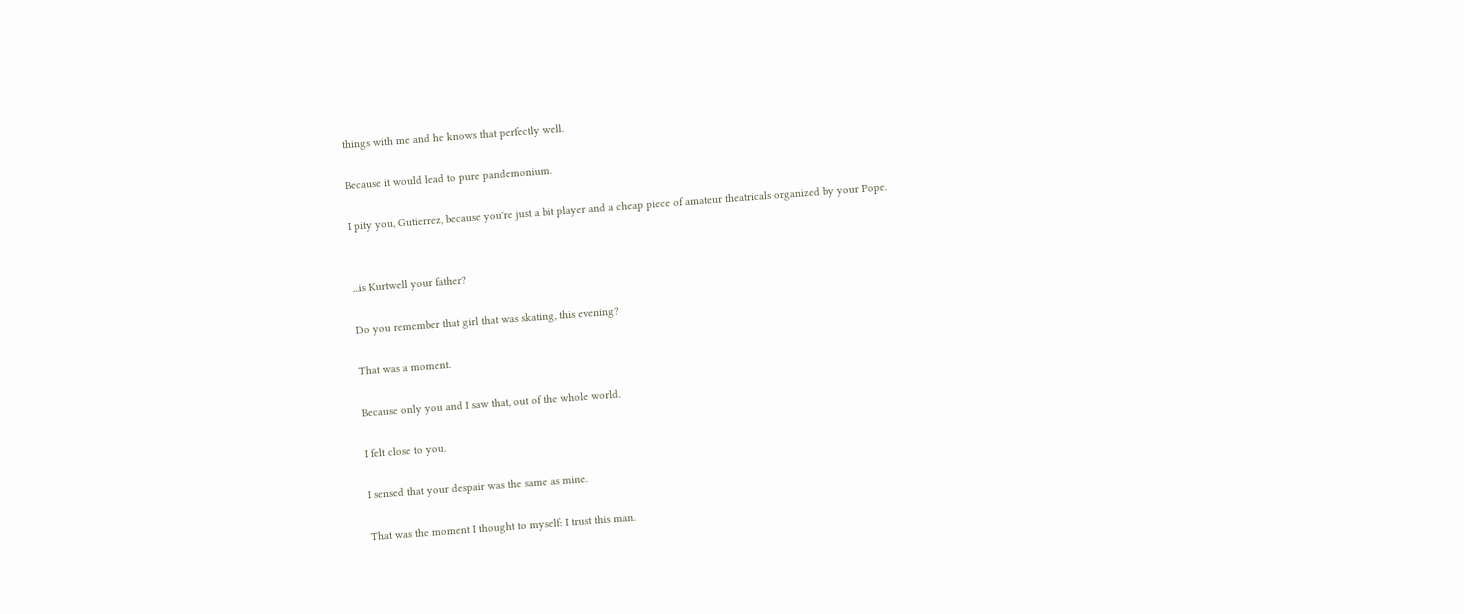things with me and he knows that perfectly well.

Because it would lead to pure pandemonium.

I pity you, Gutierrez, because you're just a bit player and a cheap piece of amateur theatricals organized by your Pope.


...is Kurtwell your father?

Do you remember that girl that was skating, this evening?

That was a moment.

Because only you and I saw that, out of the whole world.

I felt close to you.

I sensed that your despair was the same as mine.

That was the moment I thought to myself: I trust this man.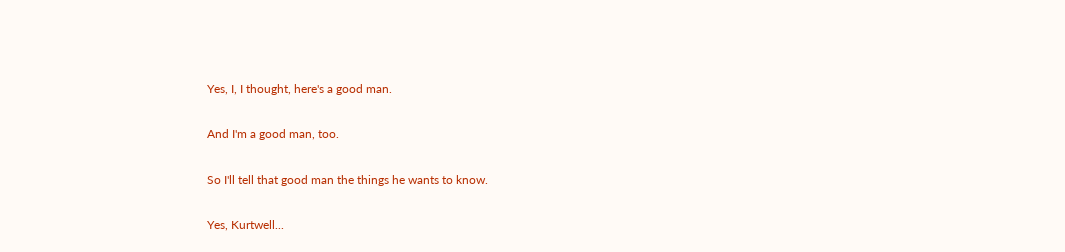Yes, I, I thought, here's a good man.

And I'm a good man, too.

So I'll tell that good man the things he wants to know.

Yes, Kurtwell...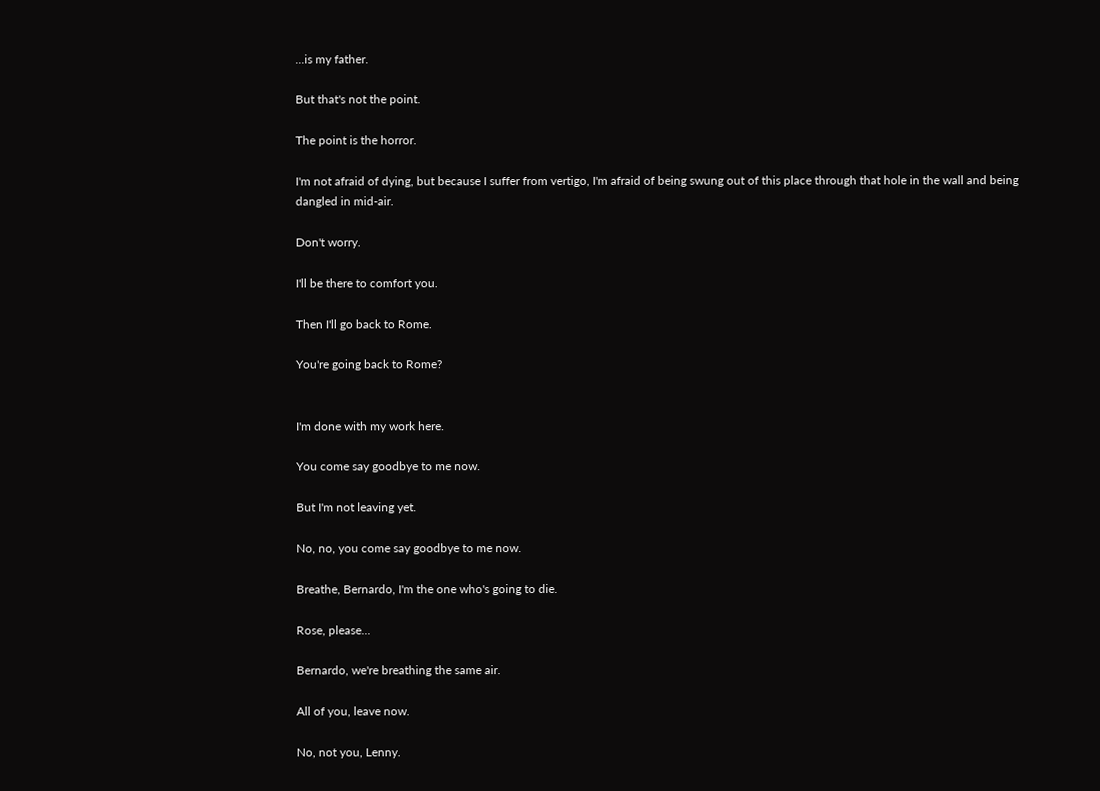...is my father.

But that's not the point.

The point is the horror.

I'm not afraid of dying, but because I suffer from vertigo, I'm afraid of being swung out of this place through that hole in the wall and being dangled in mid-air.

Don't worry.

I'll be there to comfort you.

Then I'll go back to Rome.

You're going back to Rome?


I'm done with my work here.

You come say goodbye to me now.

But I'm not leaving yet.

No, no, you come say goodbye to me now.

Breathe, Bernardo, I'm the one who's going to die.

Rose, please...

Bernardo, we're breathing the same air.

All of you, leave now.

No, not you, Lenny.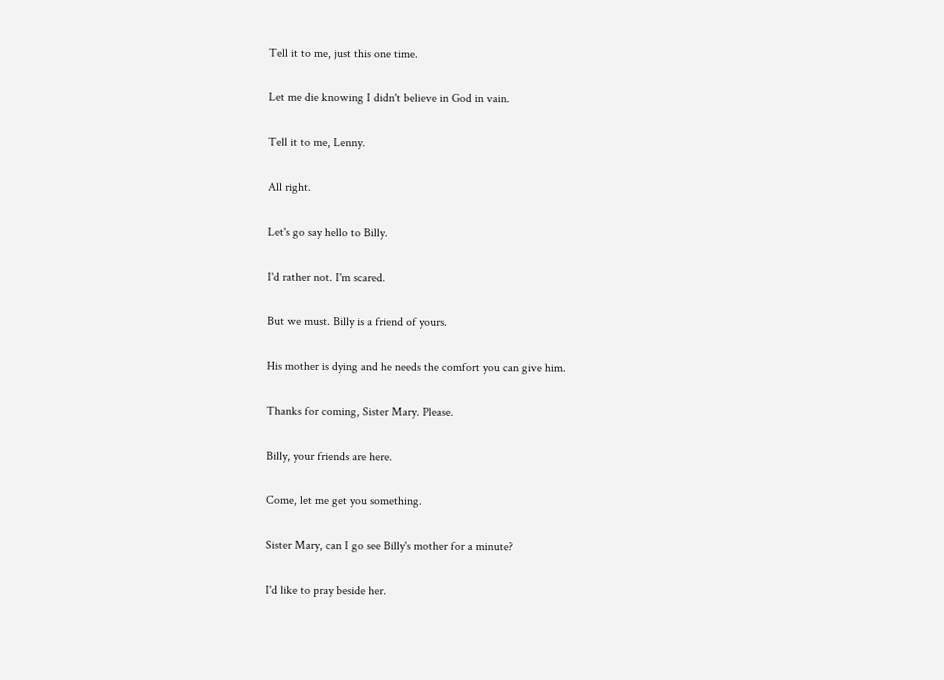Tell it to me, just this one time.

Let me die knowing I didn't believe in God in vain.

Tell it to me, Lenny.

All right.

Let's go say hello to Billy.

I'd rather not. I'm scared.

But we must. Billy is a friend of yours.

His mother is dying and he needs the comfort you can give him.

Thanks for coming, Sister Mary. Please.

Billy, your friends are here.

Come, let me get you something.

Sister Mary, can I go see Billy's mother for a minute?

I'd like to pray beside her.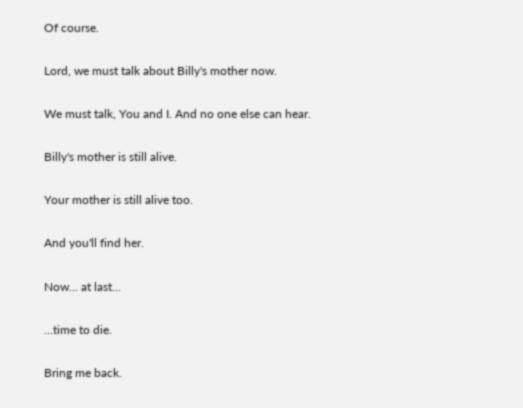Of course.

Lord, we must talk about Billy's mother now.

We must talk, You and I. And no one else can hear.

Billy's mother is still alive.

Your mother is still alive too.

And you'll find her.

Now... at last...

...time to die.

Bring me back.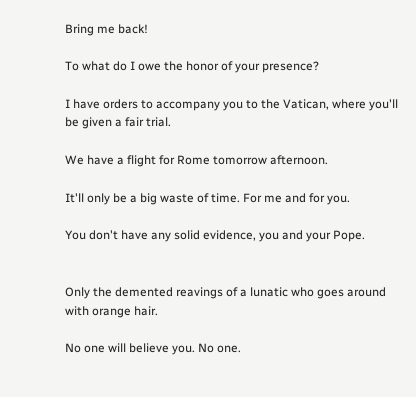Bring me back!

To what do I owe the honor of your presence?

I have orders to accompany you to the Vatican, where you'll be given a fair trial.

We have a flight for Rome tomorrow afternoon.

It'll only be a big waste of time. For me and for you.

You don't have any solid evidence, you and your Pope.


Only the demented reavings of a lunatic who goes around with orange hair.

No one will believe you. No one.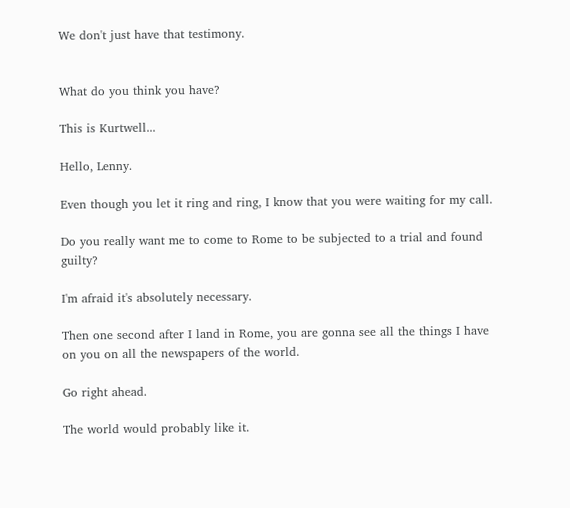We don't just have that testimony.


What do you think you have?

This is Kurtwell...

Hello, Lenny.

Even though you let it ring and ring, I know that you were waiting for my call.

Do you really want me to come to Rome to be subjected to a trial and found guilty?

I'm afraid it's absolutely necessary.

Then one second after I land in Rome, you are gonna see all the things I have on you on all the newspapers of the world.

Go right ahead.

The world would probably like it.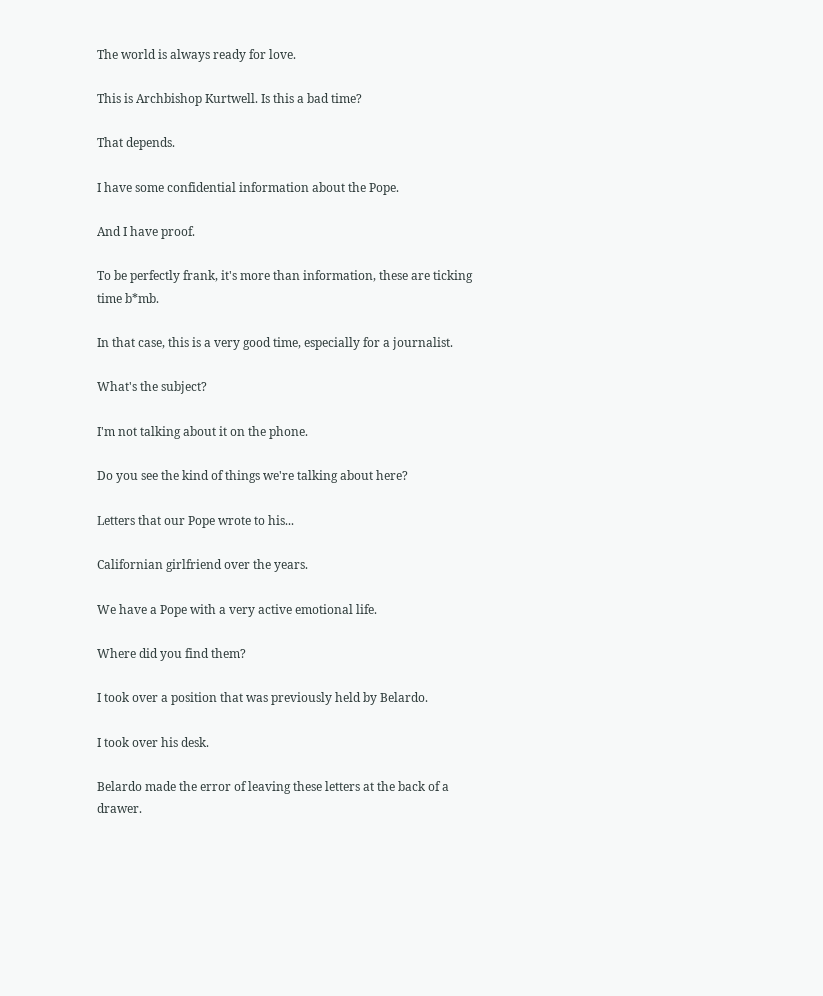The world is always ready for love.

This is Archbishop Kurtwell. Is this a bad time?

That depends.

I have some confidential information about the Pope.

And I have proof.

To be perfectly frank, it's more than information, these are ticking time b*mb.

In that case, this is a very good time, especially for a journalist.

What's the subject?

I'm not talking about it on the phone.

Do you see the kind of things we're talking about here?

Letters that our Pope wrote to his...

Californian girlfriend over the years.

We have a Pope with a very active emotional life.

Where did you find them?

I took over a position that was previously held by Belardo.

I took over his desk.

Belardo made the error of leaving these letters at the back of a drawer.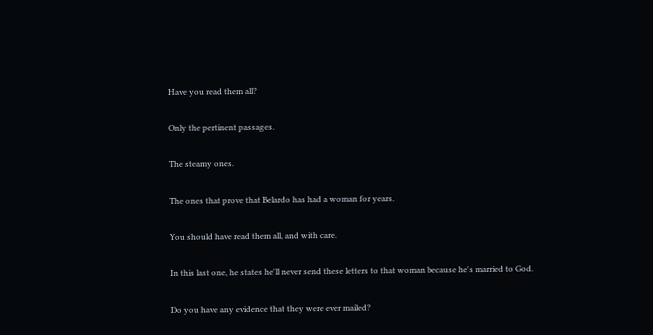Have you read them all?

Only the pertinent passages.

The steamy ones.

The ones that prove that Belardo has had a woman for years.

You should have read them all, and with care.

In this last one, he states he'll never send these letters to that woman because he's married to God.

Do you have any evidence that they were ever mailed?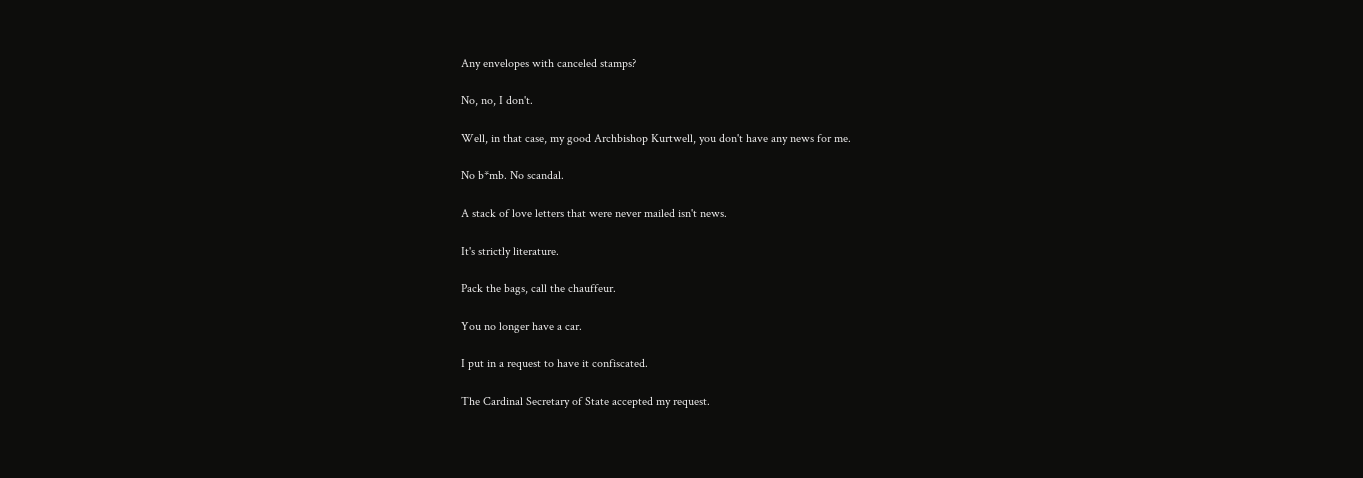Any envelopes with canceled stamps?

No, no, I don't.

Well, in that case, my good Archbishop Kurtwell, you don't have any news for me.

No b*mb. No scandal.

A stack of love letters that were never mailed isn't news.

It's strictly literature.

Pack the bags, call the chauffeur.

You no longer have a car.

I put in a request to have it confiscated.

The Cardinal Secretary of State accepted my request.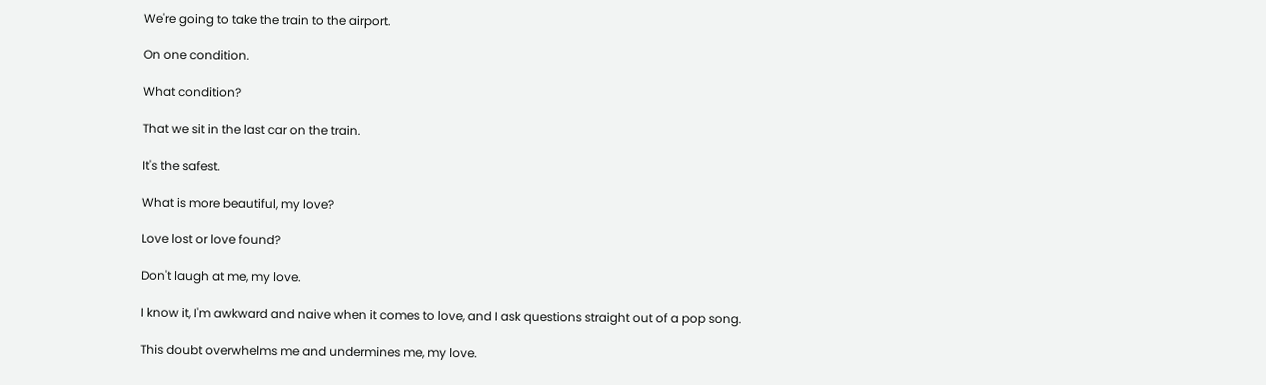We're going to take the train to the airport.

On one condition.

What condition?

That we sit in the last car on the train.

It's the safest.

What is more beautiful, my love?

Love lost or love found?

Don't laugh at me, my love.

I know it, I'm awkward and naive when it comes to love, and I ask questions straight out of a pop song.

This doubt overwhelms me and undermines me, my love.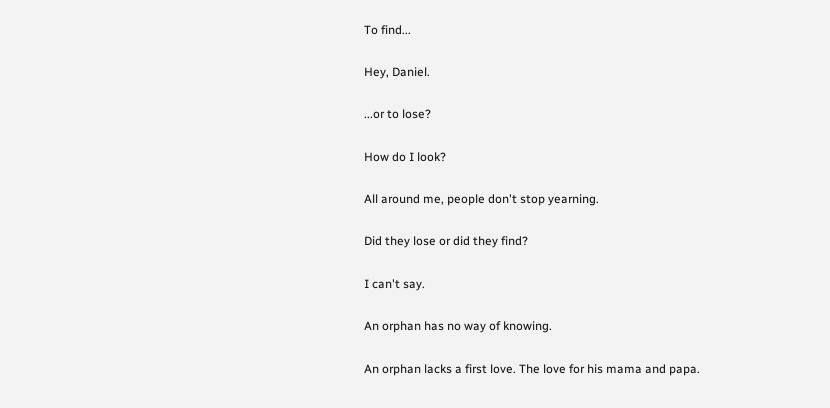To find...

Hey, Daniel.

...or to lose?

How do I look?

All around me, people don't stop yearning.

Did they lose or did they find?

I can't say.

An orphan has no way of knowing.

An orphan lacks a first love. The love for his mama and papa.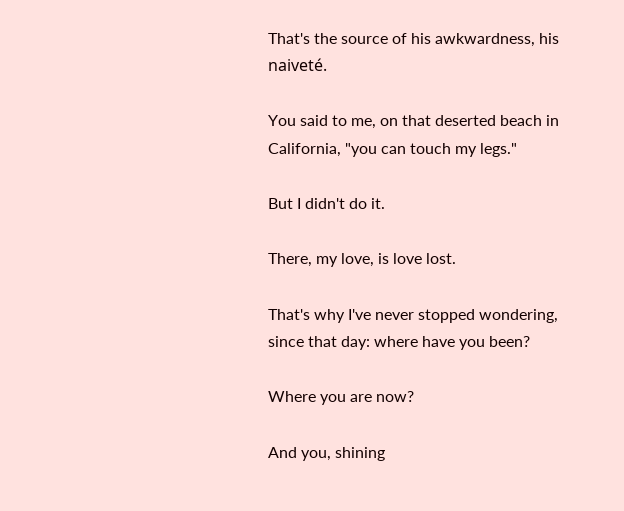That's the source of his awkwardness, his naiveté.

You said to me, on that deserted beach in California, "you can touch my legs."

But I didn't do it.

There, my love, is love lost.

That's why I've never stopped wondering, since that day: where have you been?

Where you are now?

And you, shining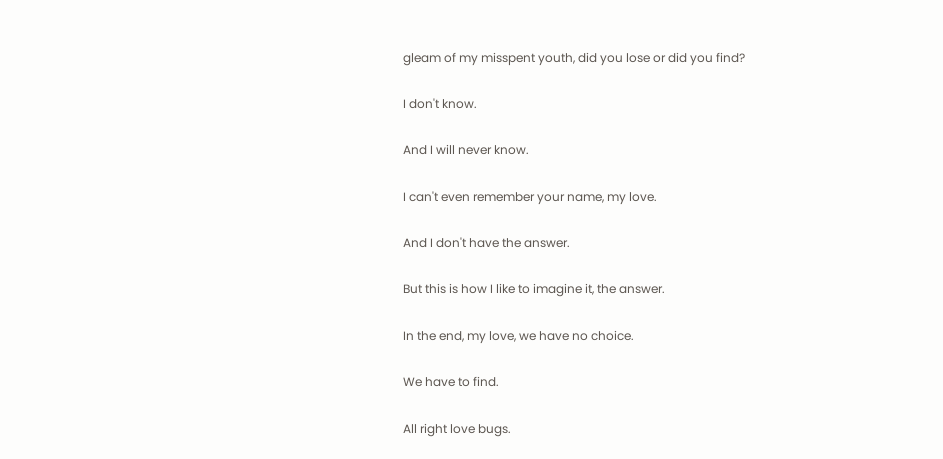gleam of my misspent youth, did you lose or did you find?

I don't know.

And I will never know.

I can't even remember your name, my love.

And I don't have the answer.

But this is how I like to imagine it, the answer.

In the end, my love, we have no choice.

We have to find.

All right love bugs.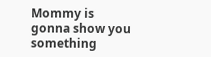Mommy is gonna show you something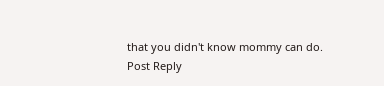that you didn't know mommy can do.
Post Reply